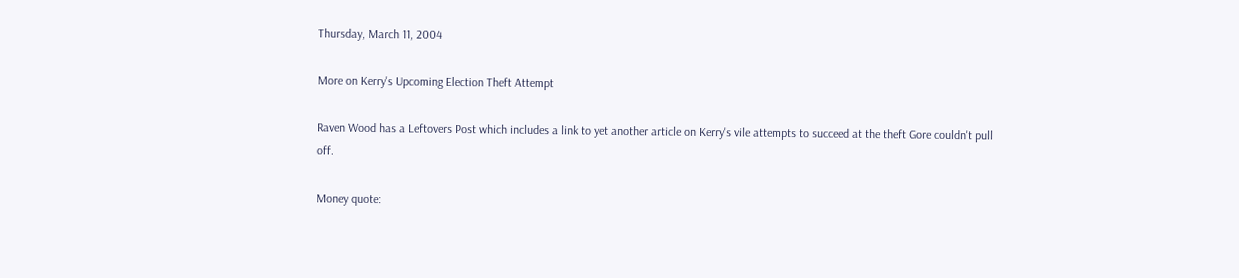Thursday, March 11, 2004

More on Kerry's Upcoming Election Theft Attempt

Raven Wood has a Leftovers Post which includes a link to yet another article on Kerry's vile attempts to succeed at the theft Gore couldn't pull off.

Money quote: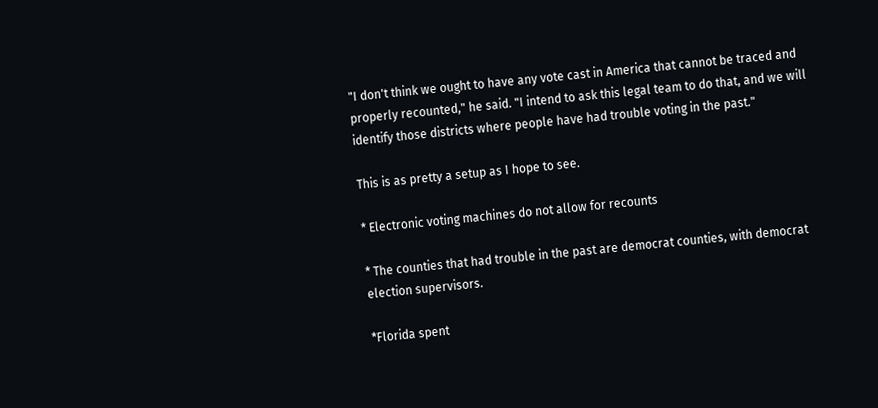"I don't think we ought to have any vote cast in America that cannot be traced and properly recounted," he said. "I intend to ask this legal team to do that, and we will identify those districts where people have had trouble voting in the past."

This is as pretty a setup as I hope to see.

* Electronic voting machines do not allow for recounts

* The counties that had trouble in the past are democrat counties, with democrat election supervisors.

*Florida spent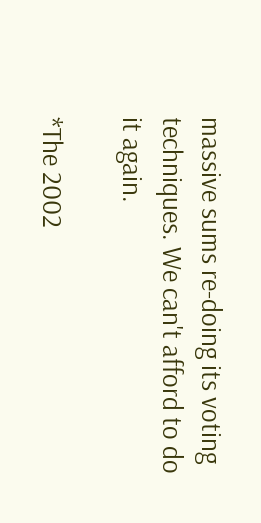massive sums re-doing its voting techniques. We can't afford to do it again.

*The 2002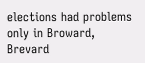elections had problems only in Broward, Brevard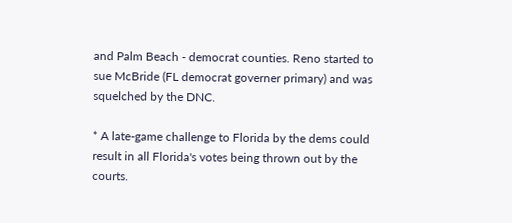and Palm Beach - democrat counties. Reno started to sue McBride (FL democrat governer primary) and was squelched by the DNC.

* A late-game challenge to Florida by the dems could result in all Florida's votes being thrown out by the courts.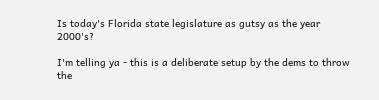Is today's Florida state legislature as gutsy as the year 2000's?

I'm telling ya - this is a deliberate setup by the dems to throw the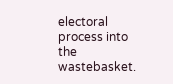electoral process into the wastebasket.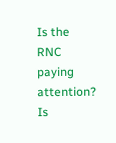Is the RNC paying attention? Is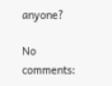anyone?

No comments: